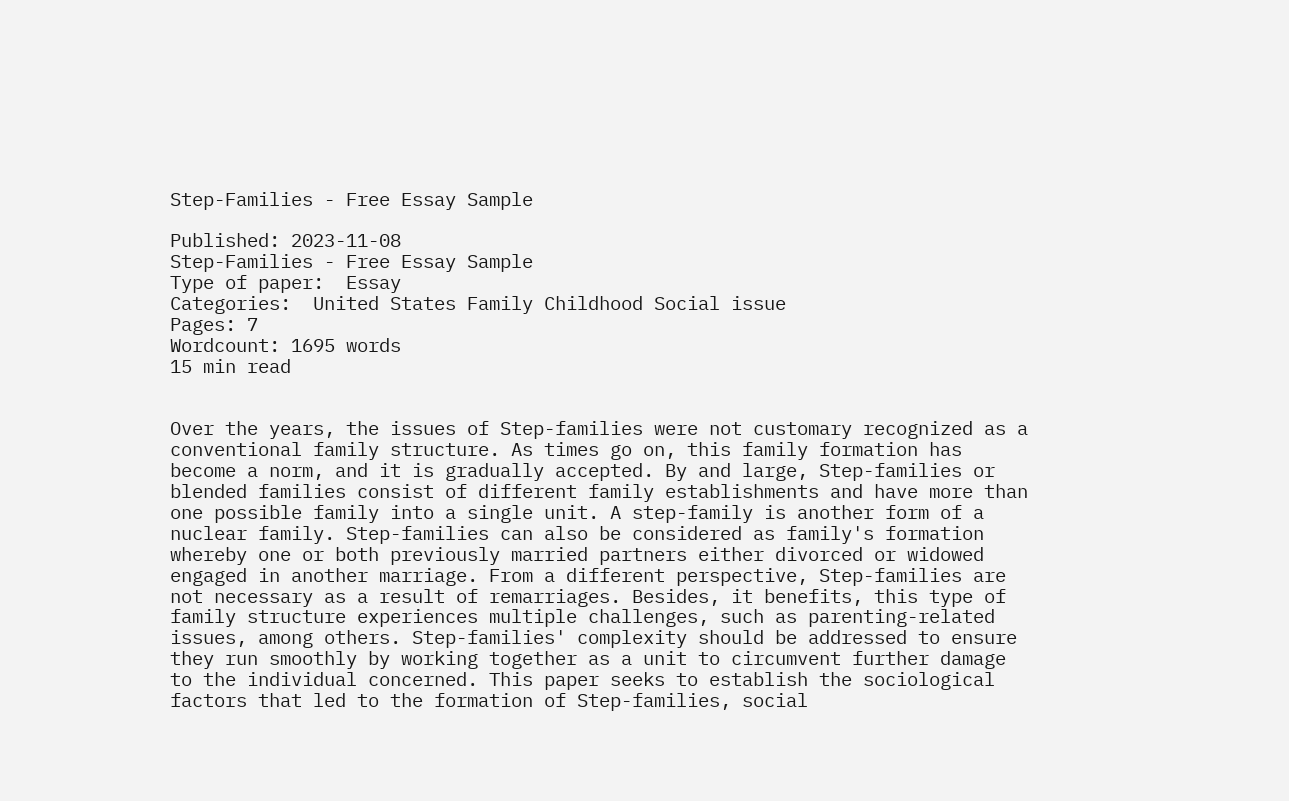Step-Families - Free Essay Sample

Published: 2023-11-08
Step-Families - Free Essay Sample
Type of paper:  Essay
Categories:  United States Family Childhood Social issue
Pages: 7
Wordcount: 1695 words
15 min read


Over the years, the issues of Step-families were not customary recognized as a conventional family structure. As times go on, this family formation has become a norm, and it is gradually accepted. By and large, Step-families or blended families consist of different family establishments and have more than one possible family into a single unit. A step-family is another form of a nuclear family. Step-families can also be considered as family's formation whereby one or both previously married partners either divorced or widowed engaged in another marriage. From a different perspective, Step-families are not necessary as a result of remarriages. Besides, it benefits, this type of family structure experiences multiple challenges, such as parenting-related issues, among others. Step-families' complexity should be addressed to ensure they run smoothly by working together as a unit to circumvent further damage to the individual concerned. This paper seeks to establish the sociological factors that led to the formation of Step-families, social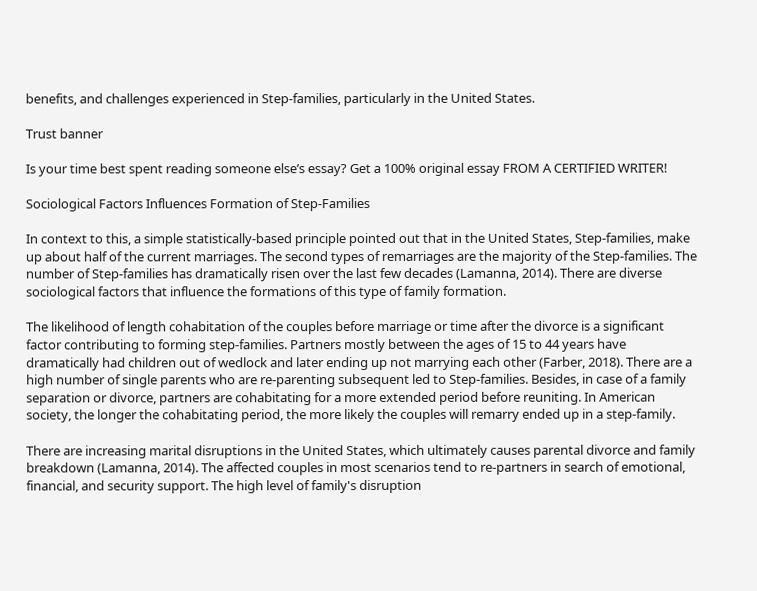benefits, and challenges experienced in Step-families, particularly in the United States.

Trust banner

Is your time best spent reading someone else’s essay? Get a 100% original essay FROM A CERTIFIED WRITER!

Sociological Factors Influences Formation of Step-Families

In context to this, a simple statistically-based principle pointed out that in the United States, Step-families, make up about half of the current marriages. The second types of remarriages are the majority of the Step-families. The number of Step-families has dramatically risen over the last few decades (Lamanna, 2014). There are diverse sociological factors that influence the formations of this type of family formation.

The likelihood of length cohabitation of the couples before marriage or time after the divorce is a significant factor contributing to forming step-families. Partners mostly between the ages of 15 to 44 years have dramatically had children out of wedlock and later ending up not marrying each other (Farber, 2018). There are a high number of single parents who are re-parenting subsequent led to Step-families. Besides, in case of a family separation or divorce, partners are cohabitating for a more extended period before reuniting. In American society, the longer the cohabitating period, the more likely the couples will remarry ended up in a step-family.

There are increasing marital disruptions in the United States, which ultimately causes parental divorce and family breakdown (Lamanna, 2014). The affected couples in most scenarios tend to re-partners in search of emotional, financial, and security support. The high level of family's disruption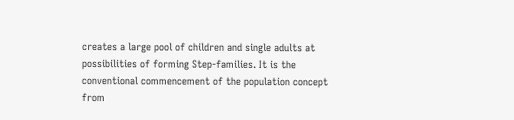creates a large pool of children and single adults at possibilities of forming Step-families. It is the conventional commencement of the population concept from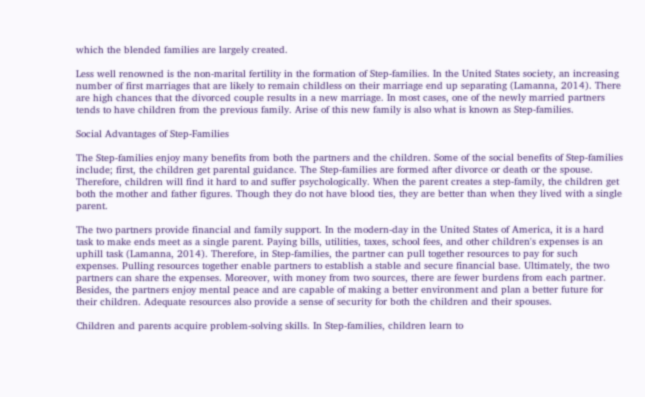which the blended families are largely created.

Less well renowned is the non-marital fertility in the formation of Step-families. In the United States society, an increasing number of first marriages that are likely to remain childless on their marriage end up separating (Lamanna, 2014). There are high chances that the divorced couple results in a new marriage. In most cases, one of the newly married partners tends to have children from the previous family. Arise of this new family is also what is known as Step-families.

Social Advantages of Step-Families

The Step-families enjoy many benefits from both the partners and the children. Some of the social benefits of Step-families include; first, the children get parental guidance. The Step-families are formed after divorce or death or the spouse. Therefore, children will find it hard to and suffer psychologically. When the parent creates a step-family, the children get both the mother and father figures. Though they do not have blood ties, they are better than when they lived with a single parent.

The two partners provide financial and family support. In the modern-day in the United States of America, it is a hard task to make ends meet as a single parent. Paying bills, utilities, taxes, school fees, and other children's expenses is an uphill task (Lamanna, 2014). Therefore, in Step-families, the partner can pull together resources to pay for such expenses. Pulling resources together enable partners to establish a stable and secure financial base. Ultimately, the two partners can share the expenses. Moreover, with money from two sources, there are fewer burdens from each partner. Besides, the partners enjoy mental peace and are capable of making a better environment and plan a better future for their children. Adequate resources also provide a sense of security for both the children and their spouses.

Children and parents acquire problem-solving skills. In Step-families, children learn to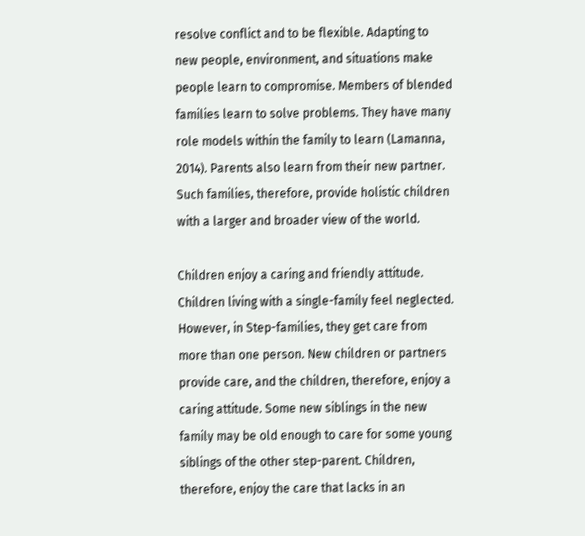resolve conflict and to be flexible. Adapting to new people, environment, and situations make people learn to compromise. Members of blended families learn to solve problems. They have many role models within the family to learn (Lamanna, 2014). Parents also learn from their new partner. Such families, therefore, provide holistic children with a larger and broader view of the world.

Children enjoy a caring and friendly attitude. Children living with a single-family feel neglected. However, in Step-families, they get care from more than one person. New children or partners provide care, and the children, therefore, enjoy a caring attitude. Some new siblings in the new family may be old enough to care for some young siblings of the other step-parent. Children, therefore, enjoy the care that lacks in an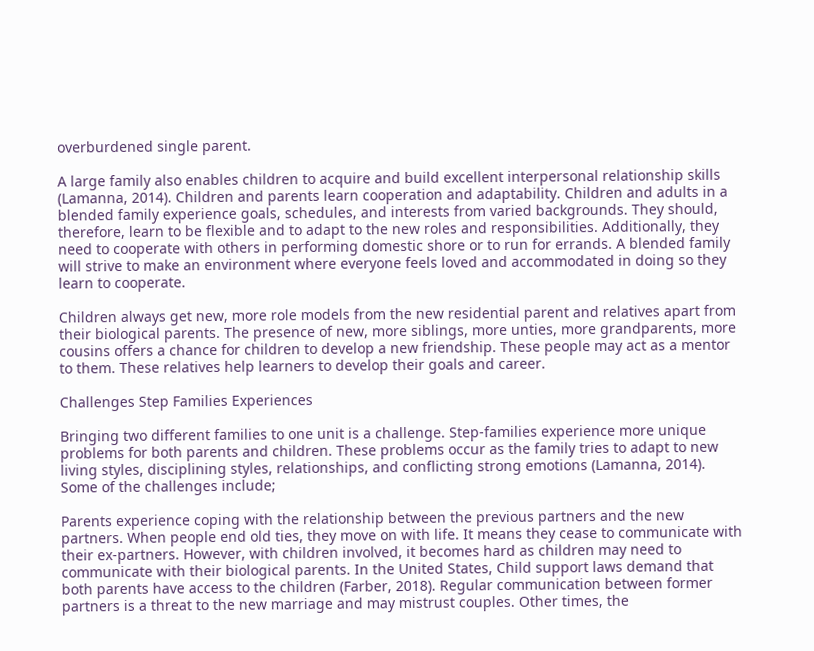overburdened single parent.

A large family also enables children to acquire and build excellent interpersonal relationship skills (Lamanna, 2014). Children and parents learn cooperation and adaptability. Children and adults in a blended family experience goals, schedules, and interests from varied backgrounds. They should, therefore, learn to be flexible and to adapt to the new roles and responsibilities. Additionally, they need to cooperate with others in performing domestic shore or to run for errands. A blended family will strive to make an environment where everyone feels loved and accommodated in doing so they learn to cooperate.

Children always get new, more role models from the new residential parent and relatives apart from their biological parents. The presence of new, more siblings, more unties, more grandparents, more cousins offers a chance for children to develop a new friendship. These people may act as a mentor to them. These relatives help learners to develop their goals and career.

Challenges Step Families Experiences

Bringing two different families to one unit is a challenge. Step-families experience more unique problems for both parents and children. These problems occur as the family tries to adapt to new living styles, disciplining styles, relationships, and conflicting strong emotions (Lamanna, 2014). Some of the challenges include;

Parents experience coping with the relationship between the previous partners and the new partners. When people end old ties, they move on with life. It means they cease to communicate with their ex-partners. However, with children involved, it becomes hard as children may need to communicate with their biological parents. In the United States, Child support laws demand that both parents have access to the children (Farber, 2018). Regular communication between former partners is a threat to the new marriage and may mistrust couples. Other times, the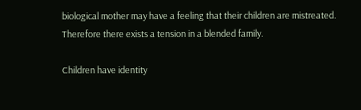biological mother may have a feeling that their children are mistreated. Therefore there exists a tension in a blended family.

Children have identity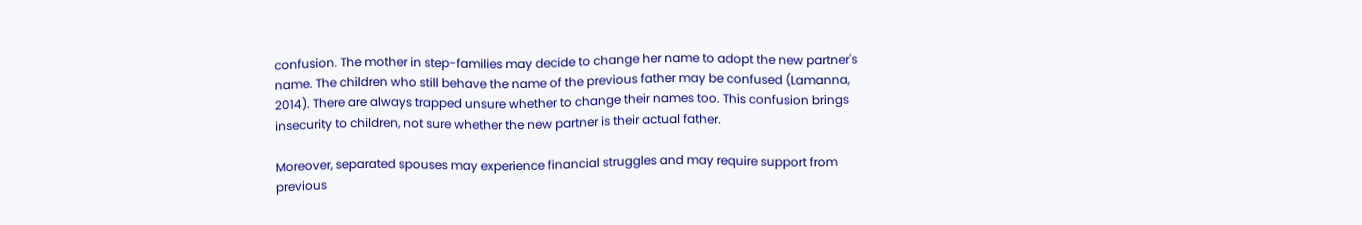confusion. The mother in step-families may decide to change her name to adopt the new partner's name. The children who still behave the name of the previous father may be confused (Lamanna, 2014). There are always trapped unsure whether to change their names too. This confusion brings insecurity to children, not sure whether the new partner is their actual father.

Moreover, separated spouses may experience financial struggles and may require support from previous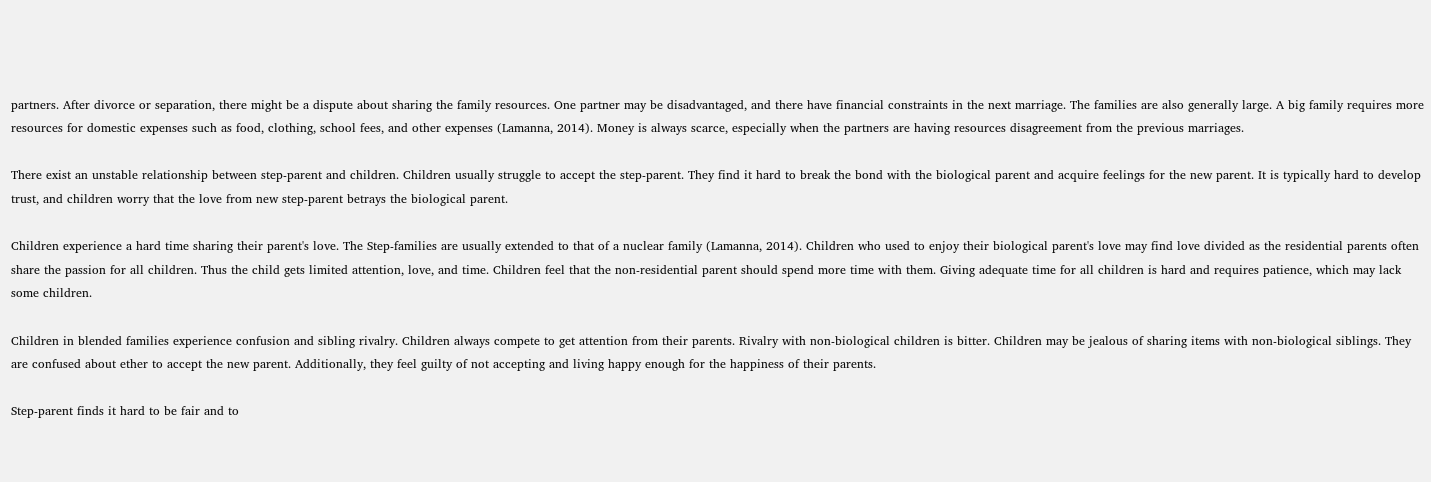partners. After divorce or separation, there might be a dispute about sharing the family resources. One partner may be disadvantaged, and there have financial constraints in the next marriage. The families are also generally large. A big family requires more resources for domestic expenses such as food, clothing, school fees, and other expenses (Lamanna, 2014). Money is always scarce, especially when the partners are having resources disagreement from the previous marriages.

There exist an unstable relationship between step-parent and children. Children usually struggle to accept the step-parent. They find it hard to break the bond with the biological parent and acquire feelings for the new parent. It is typically hard to develop trust, and children worry that the love from new step-parent betrays the biological parent.

Children experience a hard time sharing their parent's love. The Step-families are usually extended to that of a nuclear family (Lamanna, 2014). Children who used to enjoy their biological parent's love may find love divided as the residential parents often share the passion for all children. Thus the child gets limited attention, love, and time. Children feel that the non-residential parent should spend more time with them. Giving adequate time for all children is hard and requires patience, which may lack some children.

Children in blended families experience confusion and sibling rivalry. Children always compete to get attention from their parents. Rivalry with non-biological children is bitter. Children may be jealous of sharing items with non-biological siblings. They are confused about ether to accept the new parent. Additionally, they feel guilty of not accepting and living happy enough for the happiness of their parents.

Step-parent finds it hard to be fair and to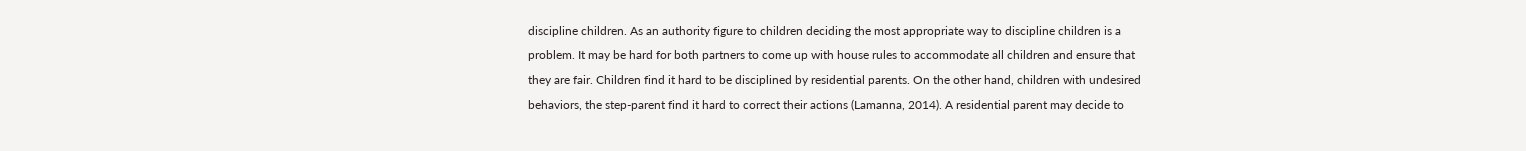discipline children. As an authority figure to children deciding the most appropriate way to discipline children is a problem. It may be hard for both partners to come up with house rules to accommodate all children and ensure that they are fair. Children find it hard to be disciplined by residential parents. On the other hand, children with undesired behaviors, the step-parent find it hard to correct their actions (Lamanna, 2014). A residential parent may decide to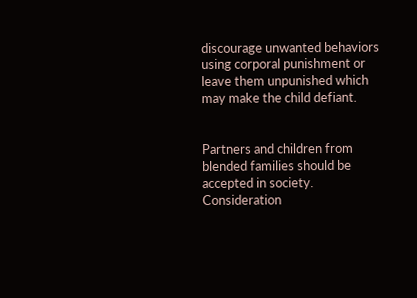discourage unwanted behaviors using corporal punishment or leave them unpunished which may make the child defiant.


Partners and children from blended families should be accepted in society. Consideration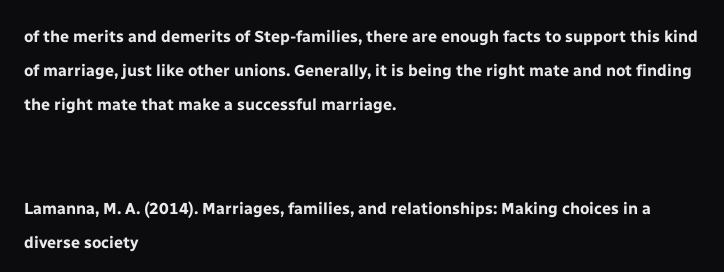of the merits and demerits of Step-families, there are enough facts to support this kind of marriage, just like other unions. Generally, it is being the right mate and not finding the right mate that make a successful marriage.


Lamanna, M. A. (2014). Marriages, families, and relationships: Making choices in a diverse society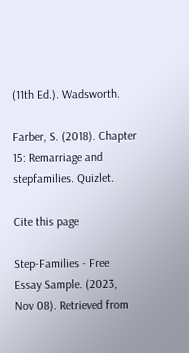(11th Ed.). Wadsworth.

Farber, S. (2018). Chapter 15: Remarriage and stepfamilies. Quizlet.

Cite this page

Step-Families - Free Essay Sample. (2023, Nov 08). Retrieved from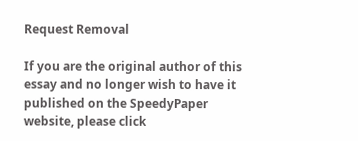Request Removal

If you are the original author of this essay and no longer wish to have it published on the SpeedyPaper website, please click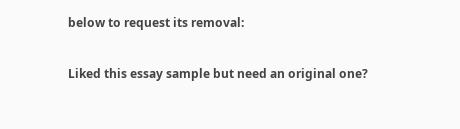below to request its removal:

Liked this essay sample but need an original one?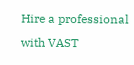Hire a professional with VAST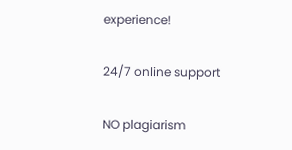experience!

24/7 online support

NO plagiarism